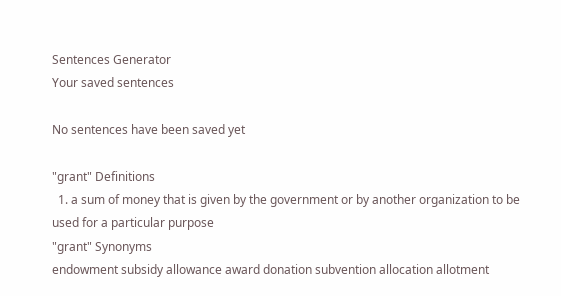Sentences Generator
Your saved sentences

No sentences have been saved yet

"grant" Definitions
  1. a sum of money that is given by the government or by another organization to be used for a particular purpose
"grant" Synonyms
endowment subsidy allowance award donation subvention allocation allotment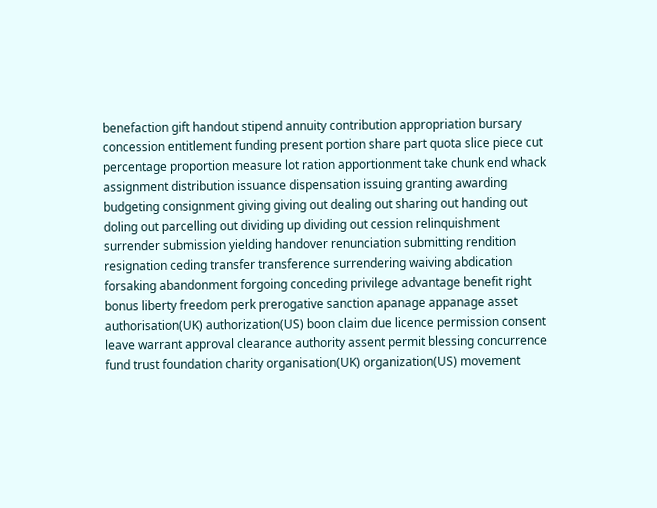benefaction gift handout stipend annuity contribution appropriation bursary concession entitlement funding present portion share part quota slice piece cut percentage proportion measure lot ration apportionment take chunk end whack assignment distribution issuance dispensation issuing granting awarding budgeting consignment giving giving out dealing out sharing out handing out doling out parcelling out dividing up dividing out cession relinquishment surrender submission yielding handover renunciation submitting rendition resignation ceding transfer transference surrendering waiving abdication forsaking abandonment forgoing conceding privilege advantage benefit right bonus liberty freedom perk prerogative sanction apanage appanage asset authorisation(UK) authorization(US) boon claim due licence permission consent leave warrant approval clearance authority assent permit blessing concurrence fund trust foundation charity organisation(UK) organization(US) movement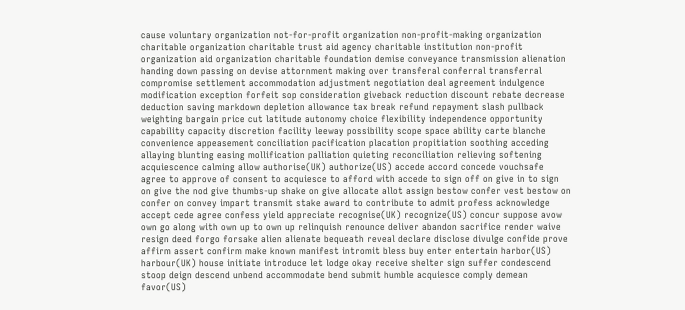cause voluntary organization not-for-profit organization non-profit-making organization charitable organization charitable trust aid agency charitable institution non-profit organization aid organization charitable foundation demise conveyance transmission alienation handing down passing on devise attornment making over transferal conferral transferral compromise settlement accommodation adjustment negotiation deal agreement indulgence modification exception forfeit sop consideration giveback reduction discount rebate decrease deduction saving markdown depletion allowance tax break refund repayment slash pullback weighting bargain price cut latitude autonomy choice flexibility independence opportunity capability capacity discretion facility leeway possibility scope space ability carte blanche convenience appeasement conciliation pacification placation propitiation soothing acceding allaying blunting easing mollification palliation quieting reconciliation relieving softening acquiescence calming allow authorise(UK) authorize(US) accede accord concede vouchsafe agree to approve of consent to acquiesce to afford with accede to sign off on give in to sign on give the nod give thumbs-up shake on give allocate allot assign bestow confer vest bestow on confer on convey impart transmit stake award to contribute to admit profess acknowledge accept cede agree confess yield appreciate recognise(UK) recognize(US) concur suppose avow own go along with own up to own up relinquish renounce deliver abandon sacrifice render waive resign deed forgo forsake alien alienate bequeath reveal declare disclose divulge confide prove affirm assert confirm make known manifest intromit bless buy enter entertain harbor(US) harbour(UK) house initiate introduce let lodge okay receive shelter sign suffer condescend stoop deign descend unbend accommodate bend submit humble acquiesce comply demean favor(US)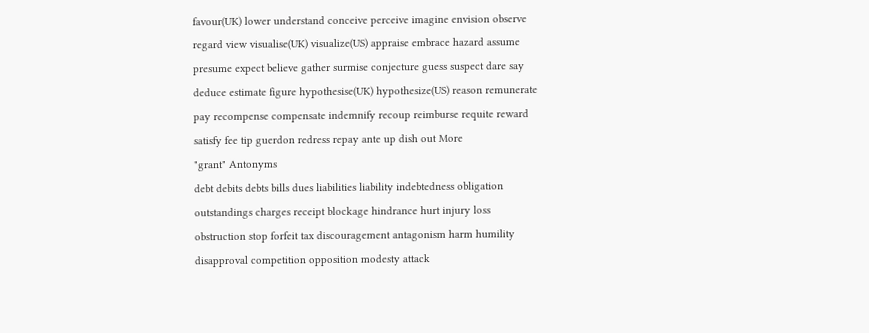favour(UK) lower understand conceive perceive imagine envision observe regard view visualise(UK) visualize(US) appraise embrace hazard assume presume expect believe gather surmise conjecture guess suspect dare say deduce estimate figure hypothesise(UK) hypothesize(US) reason remunerate pay recompense compensate indemnify recoup reimburse requite reward satisfy fee tip guerdon redress repay ante up dish out More
"grant" Antonyms
debt debits debts bills dues liabilities liability indebtedness obligation outstandings charges receipt blockage hindrance hurt injury loss obstruction stop forfeit tax discouragement antagonism harm humility disapproval competition opposition modesty attack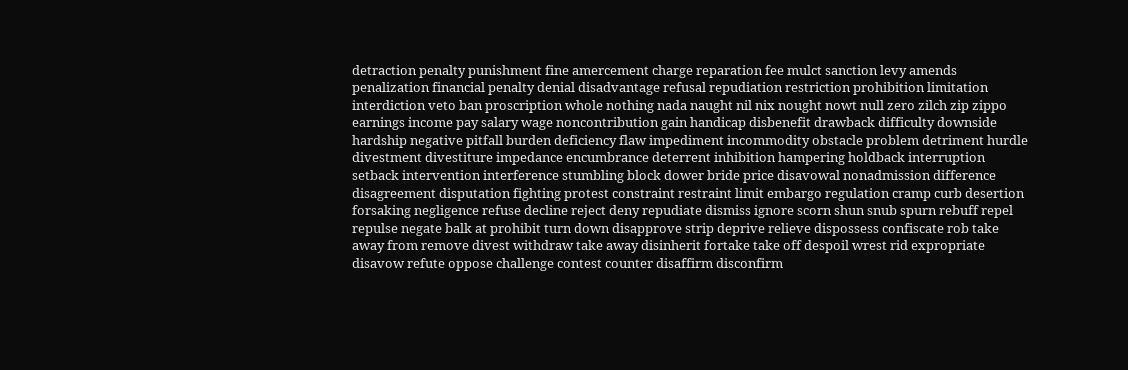detraction penalty punishment fine amercement charge reparation fee mulct sanction levy amends penalization financial penalty denial disadvantage refusal repudiation restriction prohibition limitation interdiction veto ban proscription whole nothing nada naught nil nix nought nowt null zero zilch zip zippo earnings income pay salary wage noncontribution gain handicap disbenefit drawback difficulty downside hardship negative pitfall burden deficiency flaw impediment incommodity obstacle problem detriment hurdle divestment divestiture impedance encumbrance deterrent inhibition hampering holdback interruption setback intervention interference stumbling block dower bride price disavowal nonadmission difference disagreement disputation fighting protest constraint restraint limit embargo regulation cramp curb desertion forsaking negligence refuse decline reject deny repudiate dismiss ignore scorn shun snub spurn rebuff repel repulse negate balk at prohibit turn down disapprove strip deprive relieve dispossess confiscate rob take away from remove divest withdraw take away disinherit fortake take off despoil wrest rid expropriate disavow refute oppose challenge contest counter disaffirm disconfirm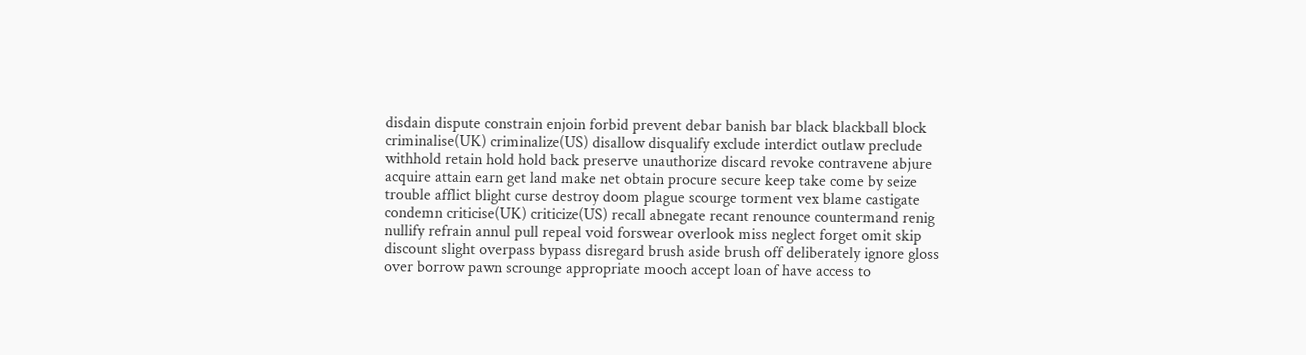disdain dispute constrain enjoin forbid prevent debar banish bar black blackball block criminalise(UK) criminalize(US) disallow disqualify exclude interdict outlaw preclude withhold retain hold hold back preserve unauthorize discard revoke contravene abjure acquire attain earn get land make net obtain procure secure keep take come by seize trouble afflict blight curse destroy doom plague scourge torment vex blame castigate condemn criticise(UK) criticize(US) recall abnegate recant renounce countermand renig nullify refrain annul pull repeal void forswear overlook miss neglect forget omit skip discount slight overpass bypass disregard brush aside brush off deliberately ignore gloss over borrow pawn scrounge appropriate mooch accept loan of have access to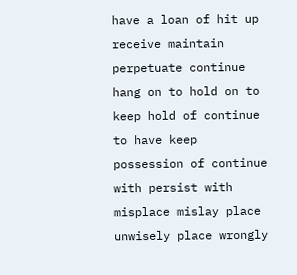have a loan of hit up receive maintain perpetuate continue hang on to hold on to keep hold of continue to have keep possession of continue with persist with misplace mislay place unwisely place wrongly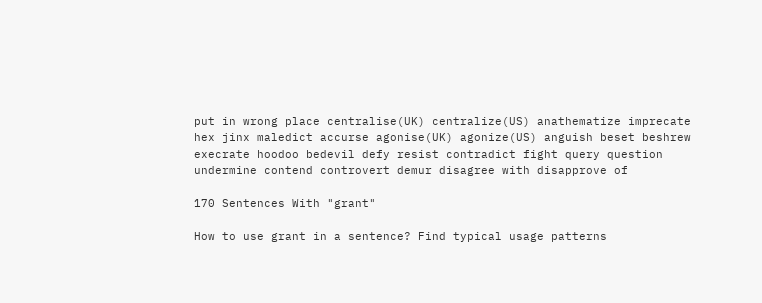put in wrong place centralise(UK) centralize(US) anathematize imprecate hex jinx maledict accurse agonise(UK) agonize(US) anguish beset beshrew execrate hoodoo bedevil defy resist contradict fight query question undermine contend controvert demur disagree with disapprove of

170 Sentences With "grant"

How to use grant in a sentence? Find typical usage patterns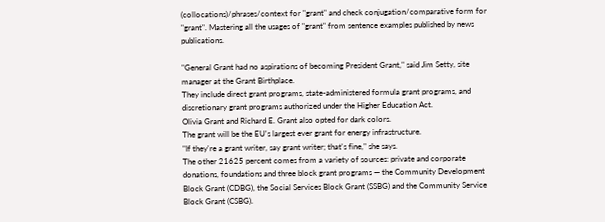(collocations)/phrases/context for "grant" and check conjugation/comparative form for "grant". Mastering all the usages of "grant" from sentence examples published by news publications.

"General Grant had no aspirations of becoming President Grant," said Jim Setty, site manager at the Grant Birthplace.
They include direct grant programs, state-administered formula grant programs, and discretionary grant programs authorized under the Higher Education Act.
Olivia Grant and Richard E. Grant also opted for dark colors.
The grant will be the EU's largest ever grant for energy infrastructure.
"If they're a grant writer, say grant writer; that's fine," she says.
The other 21625 percent comes from a variety of sources: private and corporate donations, foundations and three block grant programs — the Community Development Block Grant (CDBG), the Social Services Block Grant (SSBG) and the Community Service Block Grant (CSBG).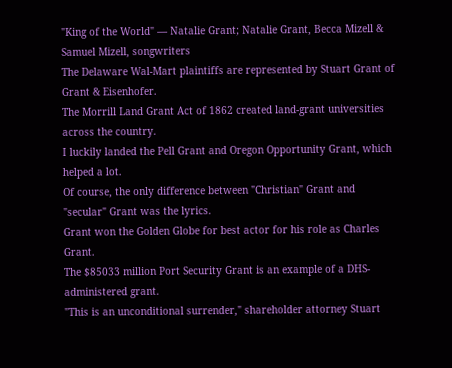"King of the World" — Natalie Grant; Natalie Grant, Becca Mizell & Samuel Mizell, songwriters
The Delaware Wal-Mart plaintiffs are represented by Stuart Grant of Grant & Eisenhofer.
The Morrill Land Grant Act of 1862 created land-grant universities across the country.
I luckily landed the Pell Grant and Oregon Opportunity Grant, which helped a lot.
Of course, the only difference between "Christian" Grant and "secular" Grant was the lyrics.
Grant won the Golden Globe for best actor for his role as Charles Grant.
The $85033 million Port Security Grant is an example of a DHS-administered grant.
"This is an unconditional surrender," shareholder attorney Stuart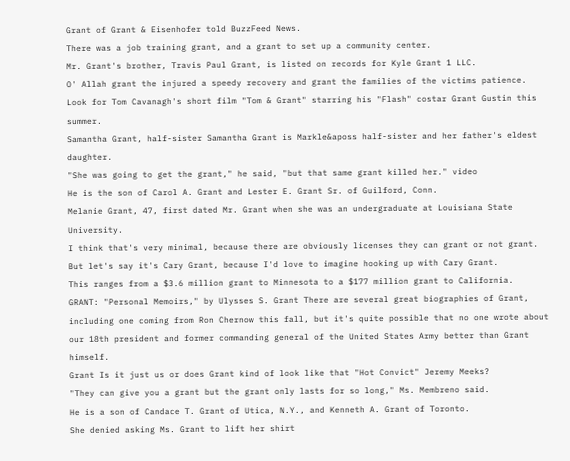Grant of Grant & Eisenhofer told BuzzFeed News.
There was a job training grant, and a grant to set up a community center.
Mr. Grant's brother, Travis Paul Grant, is listed on records for Kyle Grant 1 LLC.
O' Allah grant the injured a speedy recovery and grant the families of the victims patience.
Look for Tom Cavanagh's short film "Tom & Grant" starring his "Flash" costar Grant Gustin this summer.
Samantha Grant, half-sister Samantha Grant is Markle&aposs half-sister and her father's eldest daughter.
"She was going to get the grant," he said, "but that same grant killed her." video
He is the son of Carol A. Grant and Lester E. Grant Sr. of Guilford, Conn.
Melanie Grant, 47, first dated Mr. Grant when she was an undergraduate at Louisiana State University.
I think that's very minimal, because there are obviously licenses they can grant or not grant.
But let's say it's Cary Grant, because I'd love to imagine hooking up with Cary Grant.
This ranges from a $3.6 million grant to Minnesota to a $177 million grant to California.
GRANT: "Personal Memoirs," by Ulysses S. Grant There are several great biographies of Grant, including one coming from Ron Chernow this fall, but it's quite possible that no one wrote about our 18th president and former commanding general of the United States Army better than Grant himself.
Grant Is it just us or does Grant kind of look like that "Hot Convict" Jeremy Meeks?
"They can give you a grant but the grant only lasts for so long," Ms. Membreno said.
He is a son of Candace T. Grant of Utica, N.Y., and Kenneth A. Grant of Toronto.
She denied asking Ms. Grant to lift her shirt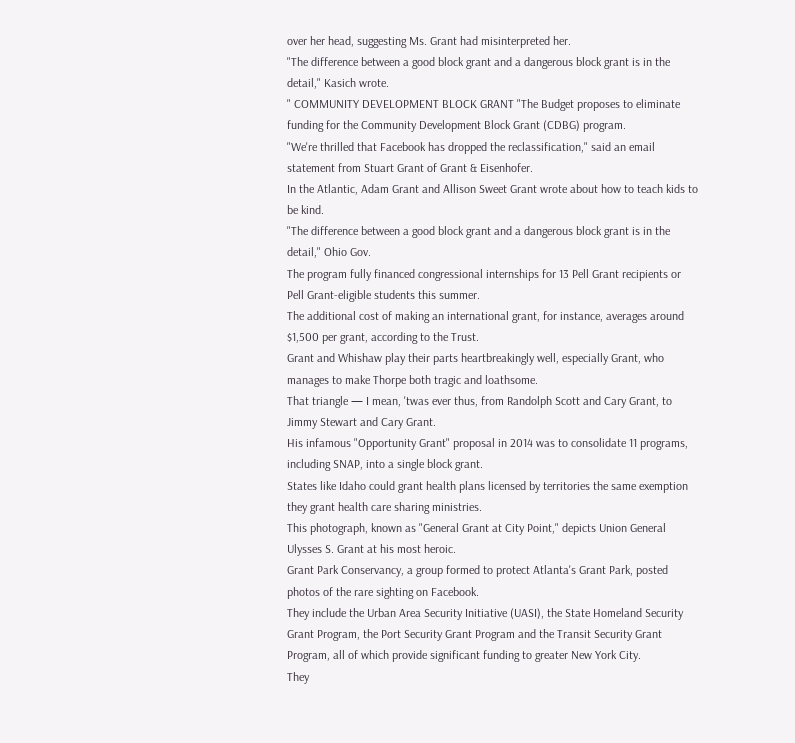over her head, suggesting Ms. Grant had misinterpreted her.
"The difference between a good block grant and a dangerous block grant is in the detail," Kasich wrote.
" COMMUNITY DEVELOPMENT BLOCK GRANT "The Budget proposes to eliminate funding for the Community Development Block Grant (CDBG) program.
"We're thrilled that Facebook has dropped the reclassification," said an email statement from Stuart Grant of Grant & Eisenhofer.
In the Atlantic, Adam Grant and Allison Sweet Grant wrote about how to teach kids to be kind.
"The difference between a good block grant and a dangerous block grant is in the detail," Ohio Gov.
The program fully financed congressional internships for 13 Pell Grant recipients or Pell Grant-eligible students this summer.
The additional cost of making an international grant, for instance, averages around $1,500 per grant, according to the Trust.
Grant and Whishaw play their parts heartbreakingly well, especially Grant, who manages to make Thorpe both tragic and loathsome.
That triangle — I mean, 'twas ever thus, from Randolph Scott and Cary Grant, to Jimmy Stewart and Cary Grant.
His infamous "Opportunity Grant" proposal in 2014 was to consolidate 11 programs, including SNAP, into a single block grant.
States like Idaho could grant health plans licensed by territories the same exemption they grant health care sharing ministries.
This photograph, known as "General Grant at City Point," depicts Union General Ulysses S. Grant at his most heroic.
Grant Park Conservancy, a group formed to protect Atlanta's Grant Park, posted photos of the rare sighting on Facebook.
They include the Urban Area Security Initiative (UASI), the State Homeland Security Grant Program, the Port Security Grant Program and the Transit Security Grant Program, all of which provide significant funding to greater New York City.
They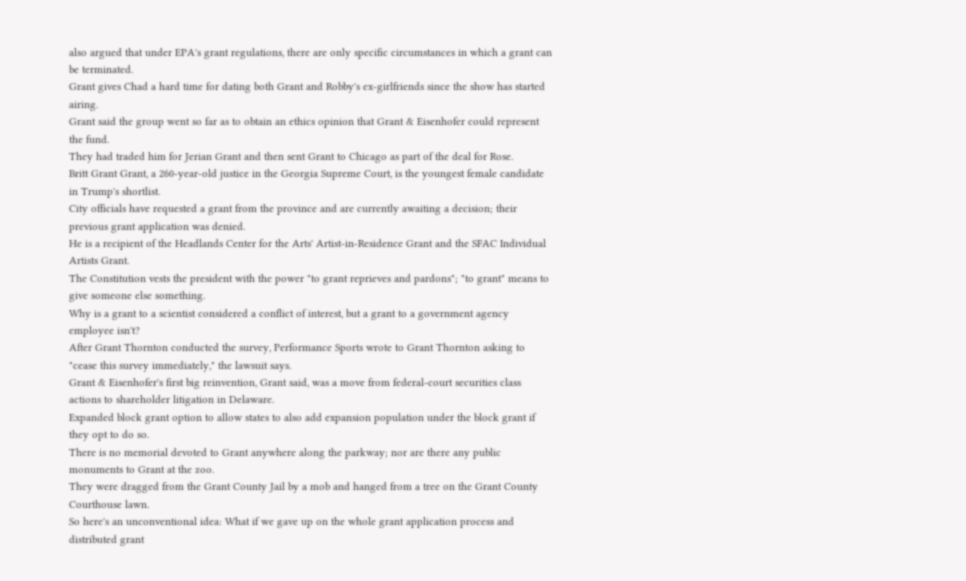also argued that under EPA's grant regulations, there are only specific circumstances in which a grant can be terminated.
Grant gives Chad a hard time for dating both Grant and Robby's ex-girlfriends since the show has started airing.
Grant said the group went so far as to obtain an ethics opinion that Grant & Eisenhofer could represent the fund.
They had traded him for Jerian Grant and then sent Grant to Chicago as part of the deal for Rose.
Britt Grant Grant, a 260-year-old justice in the Georgia Supreme Court, is the youngest female candidate in Trump's shortlist.
City officials have requested a grant from the province and are currently awaiting a decision; their previous grant application was denied.
He is a recipient of the Headlands Center for the Arts' Artist-in-Residence Grant and the SFAC Individual Artists Grant.
The Constitution vests the president with the power "to grant reprieves and pardons"; "to grant" means to give someone else something.
Why is a grant to a scientist considered a conflict of interest, but a grant to a government agency employee isn't?
After Grant Thornton conducted the survey, Performance Sports wrote to Grant Thornton asking to "cease this survey immediately," the lawsuit says.
Grant & Eisenhofer's first big reinvention, Grant said, was a move from federal-court securities class actions to shareholder litigation in Delaware.
Expanded block grant option to allow states to also add expansion population under the block grant if they opt to do so.
There is no memorial devoted to Grant anywhere along the parkway; nor are there any public monuments to Grant at the zoo.
They were dragged from the Grant County Jail by a mob and hanged from a tree on the Grant County Courthouse lawn.
So here's an unconventional idea: What if we gave up on the whole grant application process and distributed grant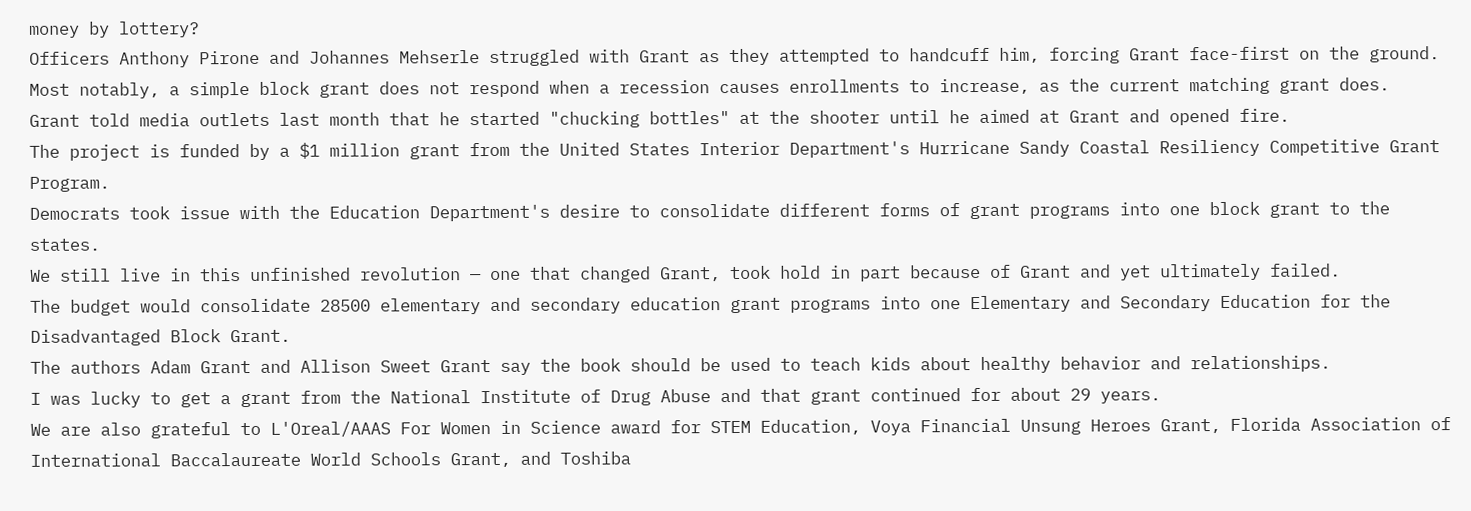money by lottery?
Officers Anthony Pirone and Johannes Mehserle struggled with Grant as they attempted to handcuff him, forcing Grant face-first on the ground.
Most notably, a simple block grant does not respond when a recession causes enrollments to increase, as the current matching grant does.
Grant told media outlets last month that he started "chucking bottles" at the shooter until he aimed at Grant and opened fire.
The project is funded by a $1 million grant from the United States Interior Department's Hurricane Sandy Coastal Resiliency Competitive Grant Program.
Democrats took issue with the Education Department's desire to consolidate different forms of grant programs into one block grant to the states.
We still live in this unfinished revolution — one that changed Grant, took hold in part because of Grant and yet ultimately failed.
The budget would consolidate 28500 elementary and secondary education grant programs into one Elementary and Secondary Education for the Disadvantaged Block Grant.
The authors Adam Grant and Allison Sweet Grant say the book should be used to teach kids about healthy behavior and relationships.
I was lucky to get a grant from the National Institute of Drug Abuse and that grant continued for about 29 years.
We are also grateful to L'Oreal/AAAS For Women in Science award for STEM Education, Voya Financial Unsung Heroes Grant, Florida Association of International Baccalaureate World Schools Grant, and Toshiba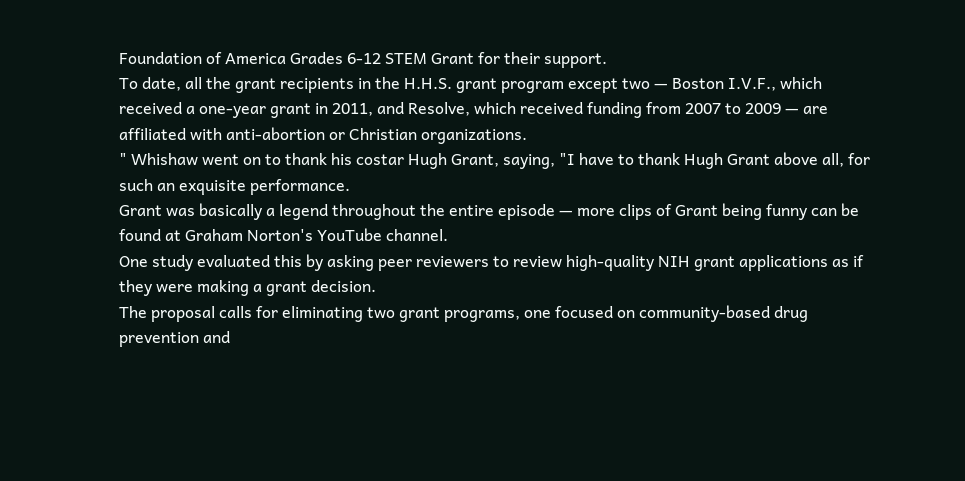Foundation of America Grades 6-12 STEM Grant for their support.
To date, all the grant recipients in the H.H.S. grant program except two — Boston I.V.F., which received a one-year grant in 2011, and Resolve, which received funding from 2007 to 2009 — are affiliated with anti-abortion or Christian organizations.
" Whishaw went on to thank his costar Hugh Grant, saying, "I have to thank Hugh Grant above all, for such an exquisite performance.
Grant was basically a legend throughout the entire episode — more clips of Grant being funny can be found at Graham Norton's YouTube channel.
One study evaluated this by asking peer reviewers to review high-quality NIH grant applications as if they were making a grant decision.
The proposal calls for eliminating two grant programs, one focused on community-based drug prevention and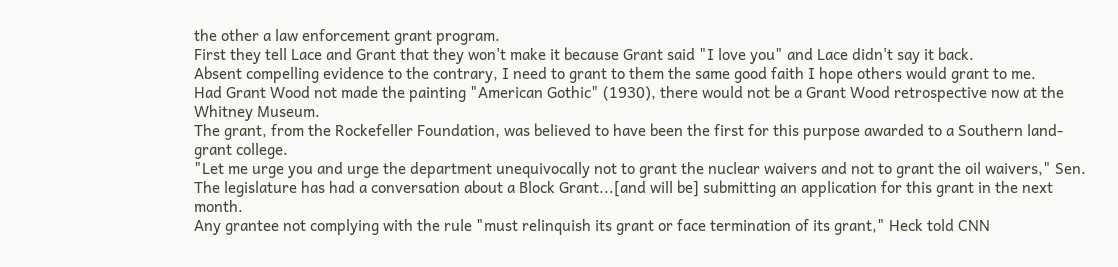the other a law enforcement grant program.
First they tell Lace and Grant that they won't make it because Grant said "I love you" and Lace didn't say it back.
Absent compelling evidence to the contrary, I need to grant to them the same good faith I hope others would grant to me.
Had Grant Wood not made the painting "American Gothic" (1930), there would not be a Grant Wood retrospective now at the Whitney Museum.
The grant, from the Rockefeller Foundation, was believed to have been the first for this purpose awarded to a Southern land-grant college.
"Let me urge you and urge the department unequivocally not to grant the nuclear waivers and not to grant the oil waivers," Sen.
The legislature has had a conversation about a Block Grant...[and will be] submitting an application for this grant in the next month.
Any grantee not complying with the rule "must relinquish its grant or face termination of its grant," Heck told CNN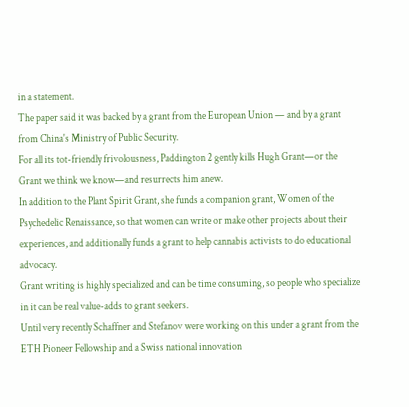in a statement.
The paper said it was backed by a grant from the European Union — and by a grant from China's Ministry of Public Security.
For all its tot-friendly frivolousness, Paddington 2 gently kills Hugh Grant—or the Grant we think we know—and resurrects him anew.
In addition to the Plant Spirit Grant, she funds a companion grant, Women of the Psychedelic Renaissance, so that women can write or make other projects about their experiences, and additionally funds a grant to help cannabis activists to do educational advocacy.
Grant writing is highly specialized and can be time consuming, so people who specialize in it can be real value-adds to grant seekers.
Until very recently Schaffner and Stefanov were working on this under a grant from the ETH Pioneer Fellowship and a Swiss national innovation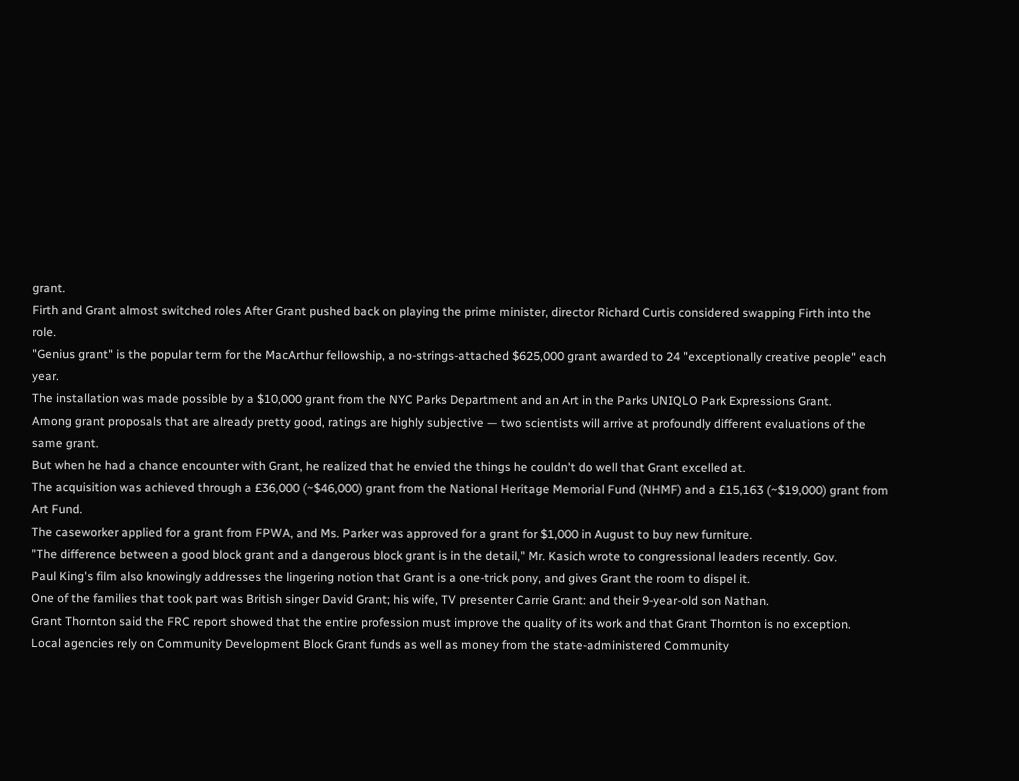grant.
Firth and Grant almost switched roles After Grant pushed back on playing the prime minister, director Richard Curtis considered swapping Firth into the role.
"Genius grant" is the popular term for the MacArthur fellowship, a no-strings-attached $625,000 grant awarded to 24 "exceptionally creative people" each year.
The installation was made possible by a $10,000 grant from the NYC Parks Department and an Art in the Parks UNIQLO Park Expressions Grant.
Among grant proposals that are already pretty good, ratings are highly subjective — two scientists will arrive at profoundly different evaluations of the same grant.
But when he had a chance encounter with Grant, he realized that he envied the things he couldn't do well that Grant excelled at.
The acquisition was achieved through a £36,000 (~$46,000) grant from the National Heritage Memorial Fund (NHMF) and a £15,163 (~$19,000) grant from Art Fund.
The caseworker applied for a grant from FPWA, and Ms. Parker was approved for a grant for $1,000 in August to buy new furniture.
"The difference between a good block grant and a dangerous block grant is in the detail," Mr. Kasich wrote to congressional leaders recently. Gov.
Paul King's film also knowingly addresses the lingering notion that Grant is a one-trick pony, and gives Grant the room to dispel it.
One of the families that took part was British singer David Grant; his wife, TV presenter Carrie Grant: and their 9-year-old son Nathan.
Grant Thornton said the FRC report showed that the entire profession must improve the quality of its work and that Grant Thornton is no exception.
Local agencies rely on Community Development Block Grant funds as well as money from the state-administered Community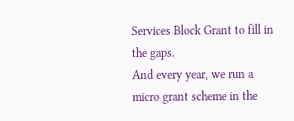Services Block Grant to fill in the gaps.
And every year, we run a micro grant scheme in the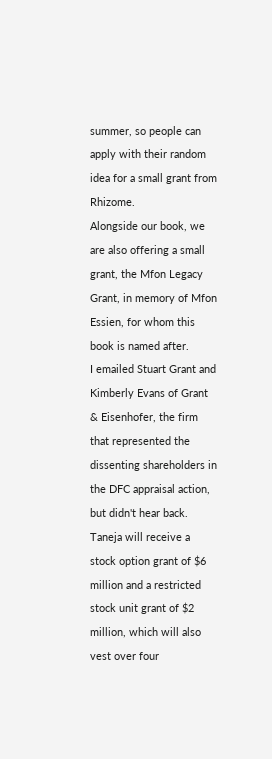summer, so people can apply with their random idea for a small grant from Rhizome.
Alongside our book, we are also offering a small grant, the Mfon Legacy Grant, in memory of Mfon Essien, for whom this book is named after.
I emailed Stuart Grant and Kimberly Evans of Grant & Eisenhofer, the firm that represented the dissenting shareholders in the DFC appraisal action, but didn't hear back.
Taneja will receive a stock option grant of $6 million and a restricted stock unit grant of $2 million, which will also vest over four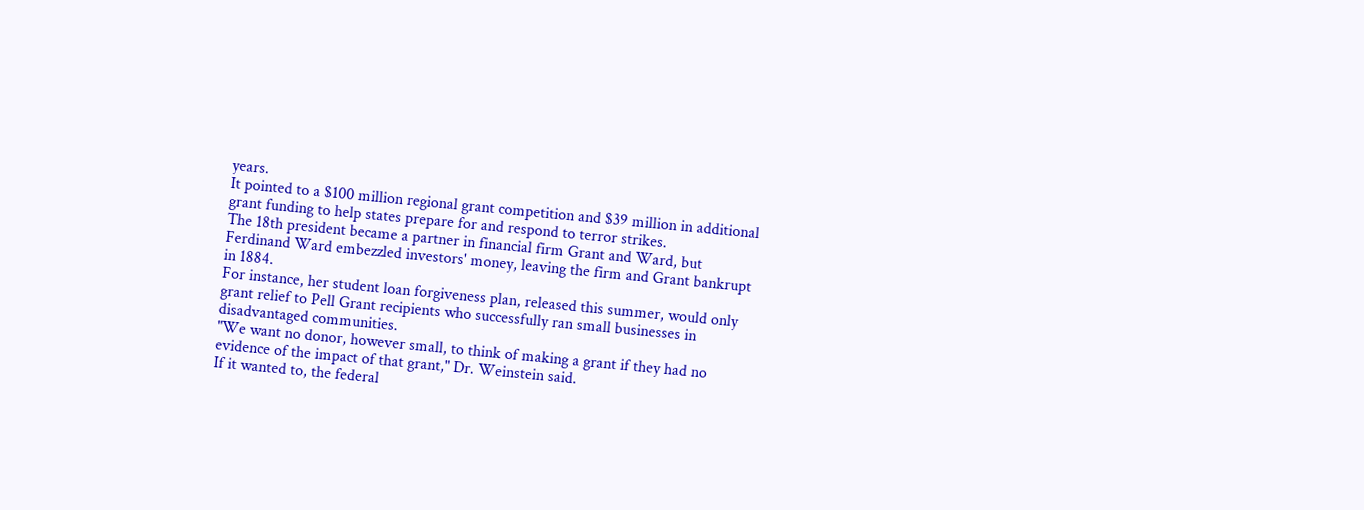years.
It pointed to a $100 million regional grant competition and $39 million in additional grant funding to help states prepare for and respond to terror strikes.
The 18th president became a partner in financial firm Grant and Ward, but Ferdinand Ward embezzled investors' money, leaving the firm and Grant bankrupt in 1884.
For instance, her student loan forgiveness plan, released this summer, would only grant relief to Pell Grant recipients who successfully ran small businesses in disadvantaged communities.
"We want no donor, however small, to think of making a grant if they had no evidence of the impact of that grant," Dr. Weinstein said.
If it wanted to, the federal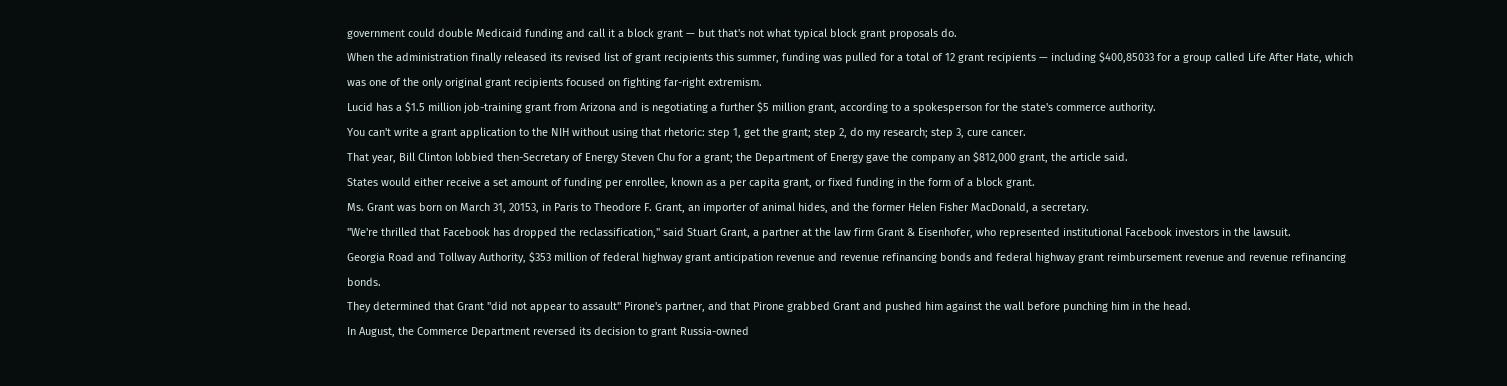government could double Medicaid funding and call it a block grant — but that's not what typical block grant proposals do.
When the administration finally released its revised list of grant recipients this summer, funding was pulled for a total of 12 grant recipients — including $400,85033 for a group called Life After Hate, which was one of the only original grant recipients focused on fighting far-right extremism.
Lucid has a $1.5 million job-training grant from Arizona and is negotiating a further $5 million grant, according to a spokesperson for the state's commerce authority.
You can't write a grant application to the NIH without using that rhetoric: step 1, get the grant; step 2, do my research; step 3, cure cancer.
That year, Bill Clinton lobbied then-Secretary of Energy Steven Chu for a grant; the Department of Energy gave the company an $812,000 grant, the article said.
States would either receive a set amount of funding per enrollee, known as a per capita grant, or fixed funding in the form of a block grant.
Ms. Grant was born on March 31, 20153, in Paris to Theodore F. Grant, an importer of animal hides, and the former Helen Fisher MacDonald, a secretary.
"We're thrilled that Facebook has dropped the reclassification," said Stuart Grant, a partner at the law firm Grant & Eisenhofer, who represented institutional Facebook investors in the lawsuit.
Georgia Road and Tollway Authority, $353 million of federal highway grant anticipation revenue and revenue refinancing bonds and federal highway grant reimbursement revenue and revenue refinancing bonds.
They determined that Grant "did not appear to assault" Pirone's partner, and that Pirone grabbed Grant and pushed him against the wall before punching him in the head.
In August, the Commerce Department reversed its decision to grant Russia-owned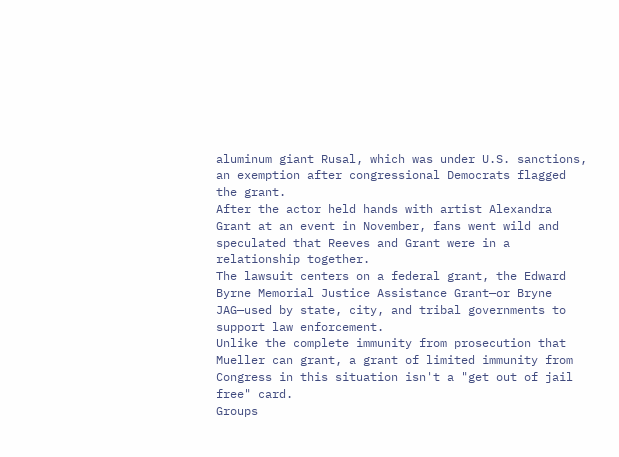aluminum giant Rusal, which was under U.S. sanctions, an exemption after congressional Democrats flagged the grant.
After the actor held hands with artist Alexandra Grant at an event in November, fans went wild and speculated that Reeves and Grant were in a relationship together.
The lawsuit centers on a federal grant, the Edward Byrne Memorial Justice Assistance Grant—or Bryne JAG—used by state, city, and tribal governments to support law enforcement.
Unlike the complete immunity from prosecution that Mueller can grant, a grant of limited immunity from Congress in this situation isn't a "get out of jail free" card.
Groups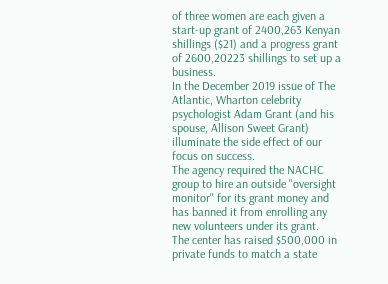of three women are each given a start-up grant of 2400,263 Kenyan shillings ($21) and a progress grant of 2600,20223 shillings to set up a business.
In the December 2019 issue of The Atlantic, Wharton celebrity psychologist Adam Grant (and his spouse, Allison Sweet Grant) illuminate the side effect of our focus on success.
The agency required the NACHC group to hire an outside "oversight monitor" for its grant money and has banned it from enrolling any new volunteers under its grant.
The center has raised $500,000 in private funds to match a state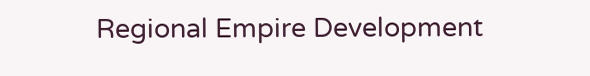Regional Empire Development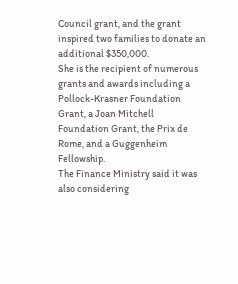Council grant, and the grant inspired two families to donate an additional $350,000.
She is the recipient of numerous grants and awards including a Pollock-Krasner Foundation Grant, a Joan Mitchell Foundation Grant, the Prix de Rome, and a Guggenheim Fellowship.
The Finance Ministry said it was also considering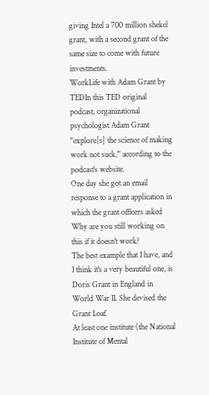giving Intel a 700 million shekel grant, with a second grant of the same size to come with future investments.
WorkLife with Adam Grant by TEDIn this TED original podcast, organizational psychologist Adam Grant "explore[s] the science of making work not suck," according to the podcast's website.
One day she got an email response to a grant application in which the grant officers asked Why are you still working on this if it doesn't work?
The best example that I have, and I think it's a very beautiful one, is Doris Grant in England in World War II. She devised the Grant Loaf.
At least one institute (the National Institute of Mental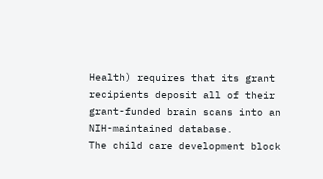Health) requires that its grant recipients deposit all of their grant-funded brain scans into an NIH-maintained database.
The child care development block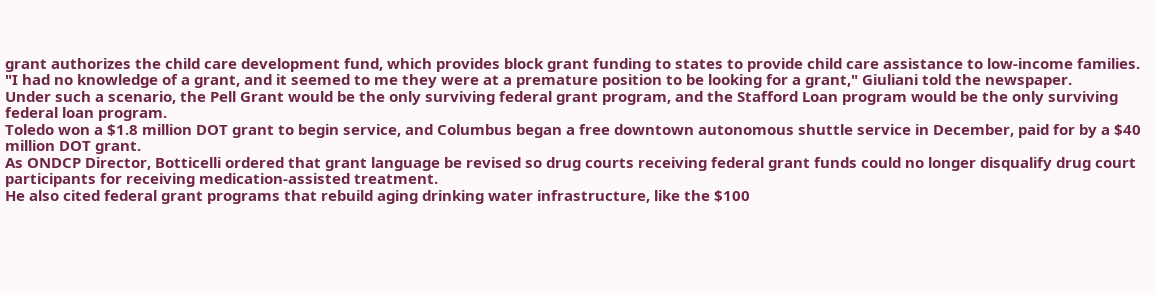grant authorizes the child care development fund, which provides block grant funding to states to provide child care assistance to low-income families.
"I had no knowledge of a grant, and it seemed to me they were at a premature position to be looking for a grant," Giuliani told the newspaper.
Under such a scenario, the Pell Grant would be the only surviving federal grant program, and the Stafford Loan program would be the only surviving federal loan program.
Toledo won a $1.8 million DOT grant to begin service, and Columbus began a free downtown autonomous shuttle service in December, paid for by a $40 million DOT grant.
As ONDCP Director, Botticelli ordered that grant language be revised so drug courts receiving federal grant funds could no longer disqualify drug court participants for receiving medication-assisted treatment.
He also cited federal grant programs that rebuild aging drinking water infrastructure, like the $100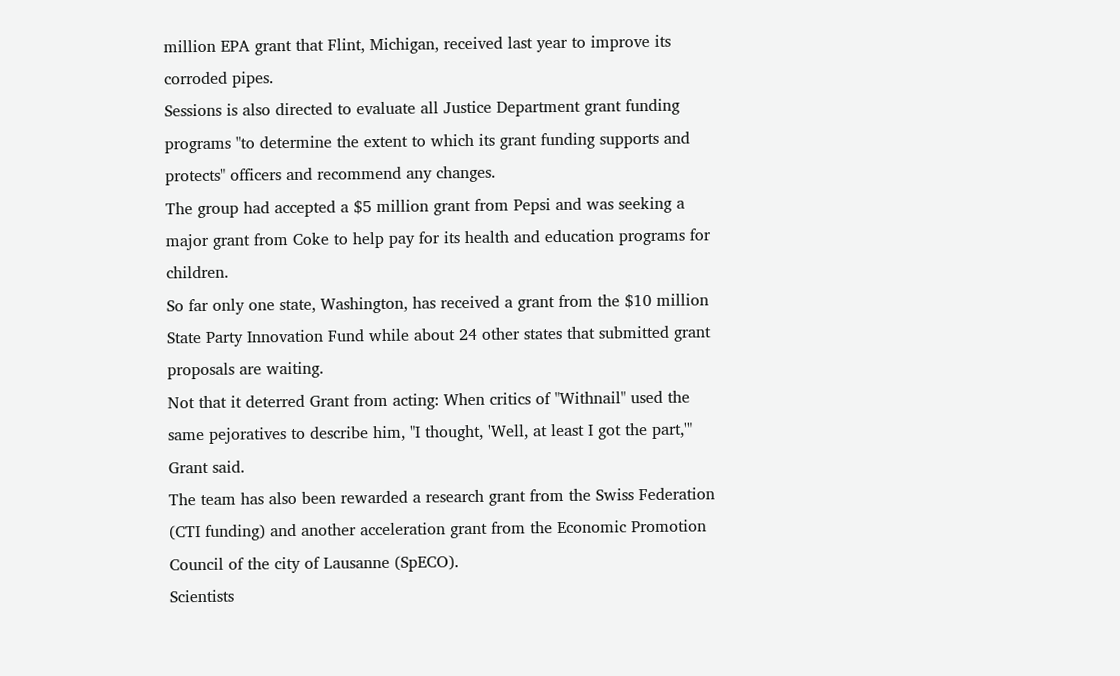million EPA grant that Flint, Michigan, received last year to improve its corroded pipes.
Sessions is also directed to evaluate all Justice Department grant funding programs "to determine the extent to which its grant funding supports and protects" officers and recommend any changes.
The group had accepted a $5 million grant from Pepsi and was seeking a major grant from Coke to help pay for its health and education programs for children.
So far only one state, Washington, has received a grant from the $10 million State Party Innovation Fund while about 24 other states that submitted grant proposals are waiting.
Not that it deterred Grant from acting: When critics of "Withnail" used the same pejoratives to describe him, "I thought, 'Well, at least I got the part,'" Grant said.
The team has also been rewarded a research grant from the Swiss Federation (CTI funding) and another acceleration grant from the Economic Promotion Council of the city of Lausanne (SpECO).
Scientists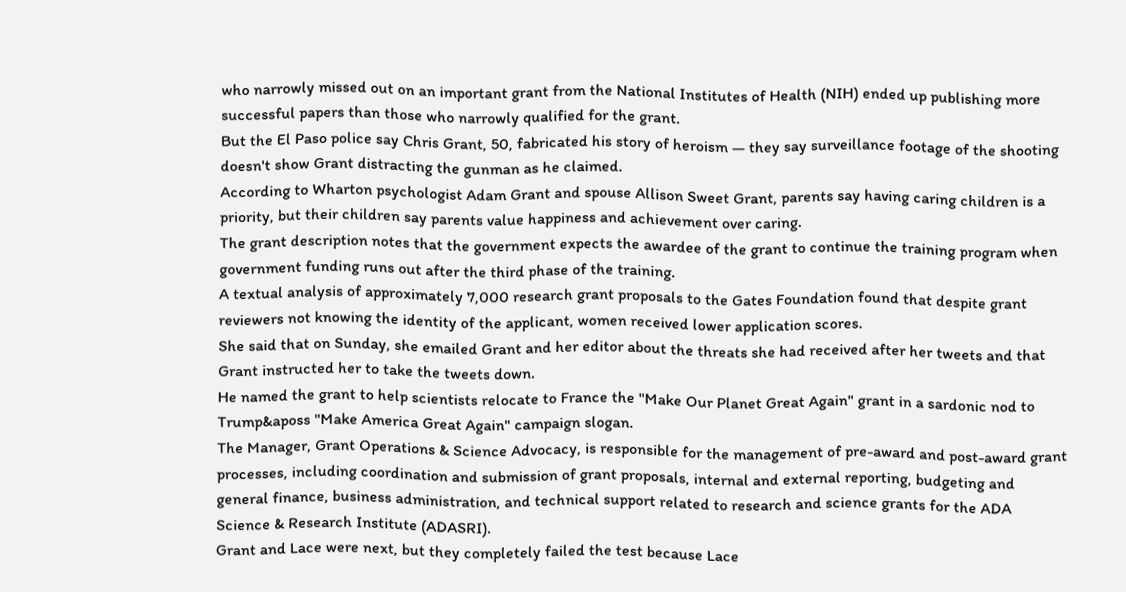who narrowly missed out on an important grant from the National Institutes of Health (NIH) ended up publishing more successful papers than those who narrowly qualified for the grant.
But the El Paso police say Chris Grant, 50, fabricated his story of heroism — they say surveillance footage of the shooting doesn't show Grant distracting the gunman as he claimed.
According to Wharton psychologist Adam Grant and spouse Allison Sweet Grant, parents say having caring children is a priority, but their children say parents value happiness and achievement over caring.
The grant description notes that the government expects the awardee of the grant to continue the training program when government funding runs out after the third phase of the training.
A textual analysis of approximately 7,000 research grant proposals to the Gates Foundation found that despite grant reviewers not knowing the identity of the applicant, women received lower application scores.
She said that on Sunday, she emailed Grant and her editor about the threats she had received after her tweets and that Grant instructed her to take the tweets down.
He named the grant to help scientists relocate to France the "Make Our Planet Great Again" grant in a sardonic nod to Trump&aposs "Make America Great Again" campaign slogan.
The Manager, Grant Operations & Science Advocacy, is responsible for the management of pre-award and post-award grant processes, including coordination and submission of grant proposals, internal and external reporting, budgeting and general finance, business administration, and technical support related to research and science grants for the ADA Science & Research Institute (ADASRI).
Grant and Lace were next, but they completely failed the test because Lace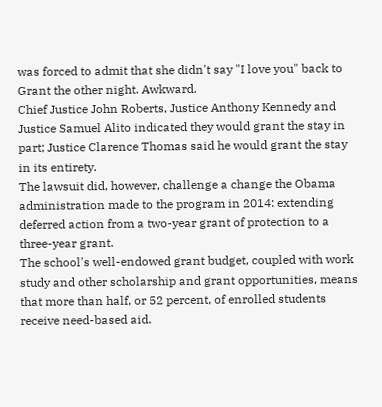was forced to admit that she didn't say "I love you" back to Grant the other night. Awkward.
Chief Justice John Roberts, Justice Anthony Kennedy and Justice Samuel Alito indicated they would grant the stay in part; Justice Clarence Thomas said he would grant the stay in its entirety.
The lawsuit did, however, challenge a change the Obama administration made to the program in 2014: extending deferred action from a two-year grant of protection to a three-year grant.
The school's well-endowed grant budget, coupled with work study and other scholarship and grant opportunities, means that more than half, or 52 percent, of enrolled students receive need-based aid.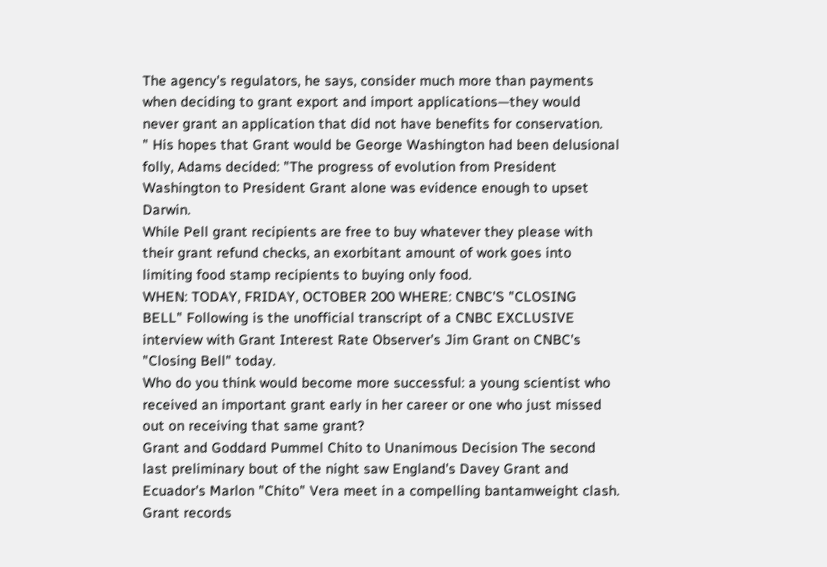The agency's regulators, he says, consider much more than payments when deciding to grant export and import applications—they would never grant an application that did not have benefits for conservation.
" His hopes that Grant would be George Washington had been delusional folly, Adams decided: "The progress of evolution from President Washington to President Grant alone was evidence enough to upset Darwin.
While Pell grant recipients are free to buy whatever they please with their grant refund checks, an exorbitant amount of work goes into limiting food stamp recipients to buying only food.
WHEN: TODAY, FRIDAY, OCTOBER 200 WHERE: CNBC'S "CLOSING BELL" Following is the unofficial transcript of a CNBC EXCLUSIVE interview with Grant Interest Rate Observer's Jim Grant on CNBC's "Closing Bell" today.
Who do you think would become more successful: a young scientist who received an important grant early in her career or one who just missed out on receiving that same grant?
Grant and Goddard Pummel Chito to Unanimous Decision The second last preliminary bout of the night saw England's Davey Grant and Ecuador's Marlon "Chito" Vera meet in a compelling bantamweight clash.
Grant records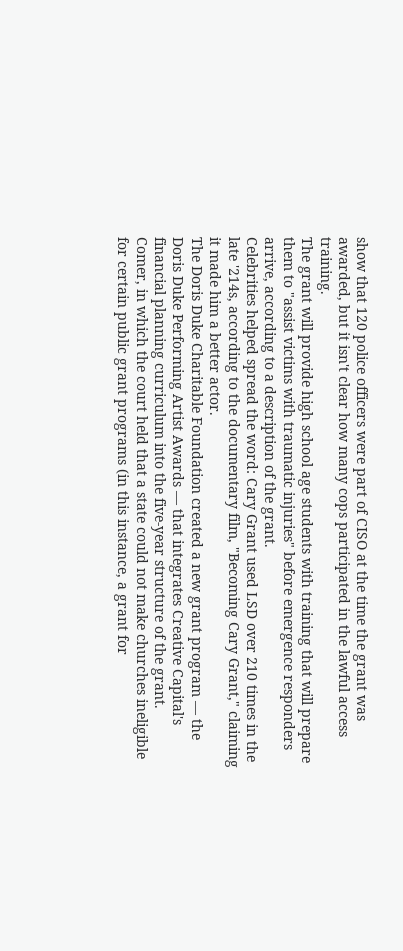show that 120 police officers were part of CISO at the time the grant was awarded, but it isn't clear how many cops participated in the lawful access training.
The grant will provide high school age students with training that will prepare them to "assist victims with traumatic injuries" before emergence responders arrive, according to a description of the grant.
Celebrities helped spread the word: Cary Grant used LSD over 210 times in the late '214s, according to the documentary film, "Becoming Cary Grant," claiming it made him a better actor.
The Doris Duke Charitable Foundation created a new grant program — the Doris Duke Performing Artist Awards — that integrates Creative Capital's financial planning curriculum into the five-year structure of the grant.
Comer, in which the court held that a state could not make churches ineligible for certain public grant programs (in this instance, a grant for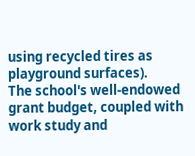using recycled tires as playground surfaces).
The school's well-endowed grant budget, coupled with work study and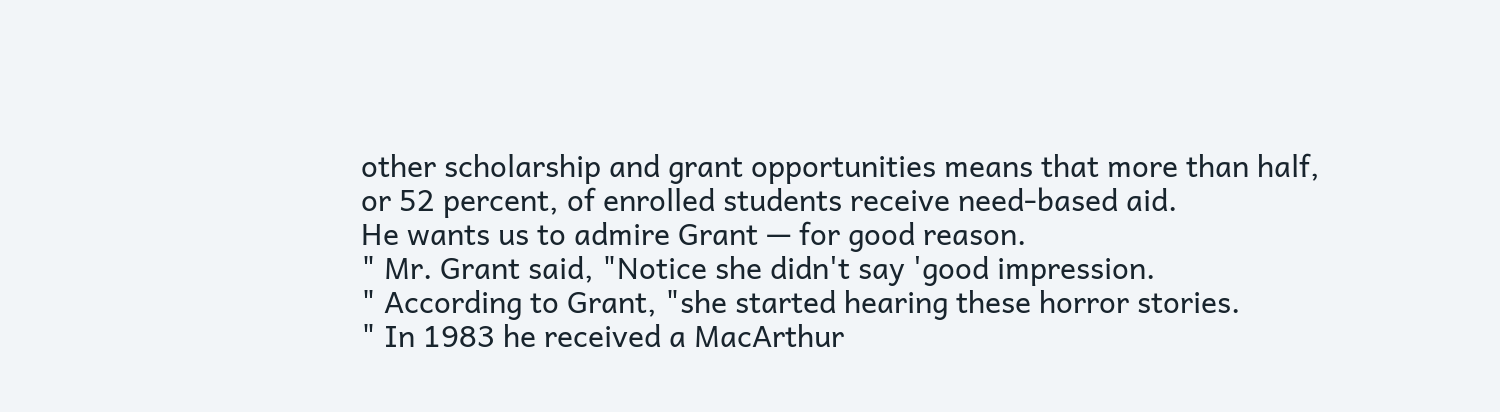other scholarship and grant opportunities means that more than half, or 52 percent, of enrolled students receive need-based aid.
He wants us to admire Grant — for good reason.
" Mr. Grant said, "Notice she didn't say 'good impression.
" According to Grant, "she started hearing these horror stories.
" In 1983 he received a MacArthur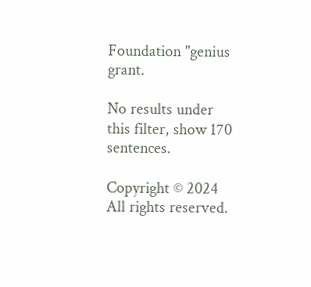Foundation "genius grant.

No results under this filter, show 170 sentences.

Copyright © 2024 All rights reserved.